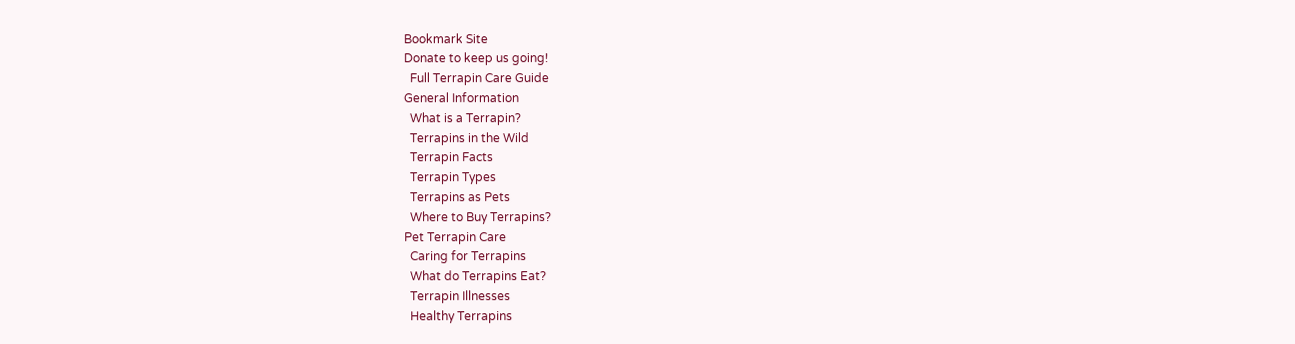Bookmark Site
Donate to keep us going!
  Full Terrapin Care Guide
General Information
  What is a Terrapin?
  Terrapins in the Wild
  Terrapin Facts
  Terrapin Types
  Terrapins as Pets
  Where to Buy Terrapins?
Pet Terrapin Care
  Caring for Terrapins
  What do Terrapins Eat?
  Terrapin Illnesses
  Healthy Terrapins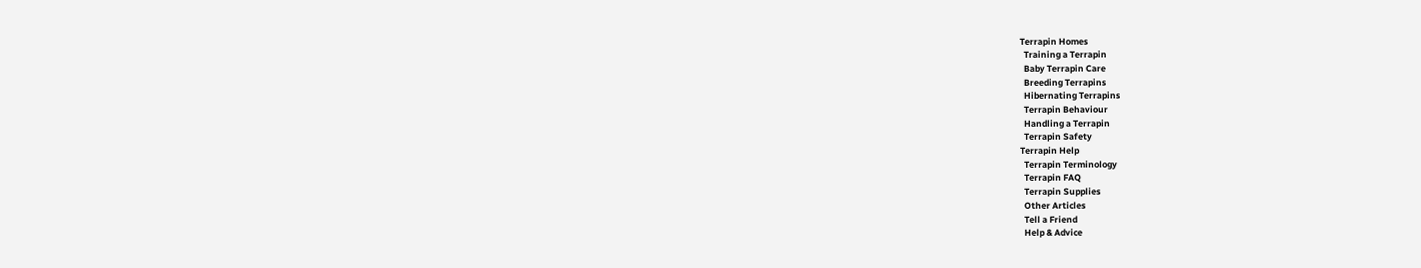Terrapin Homes
  Training a Terrapin
  Baby Terrapin Care
  Breeding Terrapins
  Hibernating Terrapins
  Terrapin Behaviour
  Handling a Terrapin
  Terrapin Safety
Terrapin Help
  Terrapin Terminology
  Terrapin FAQ
  Terrapin Supplies
  Other Articles
  Tell a Friend
  Help & Advice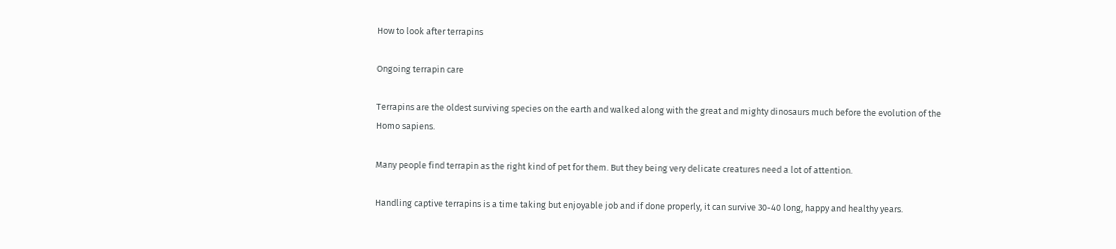How to look after terrapins

Ongoing terrapin care

Terrapins are the oldest surviving species on the earth and walked along with the great and mighty dinosaurs much before the evolution of the Homo sapiens.

Many people find terrapin as the right kind of pet for them. But they being very delicate creatures need a lot of attention.

Handling captive terrapins is a time taking but enjoyable job and if done properly, it can survive 30-40 long, happy and healthy years.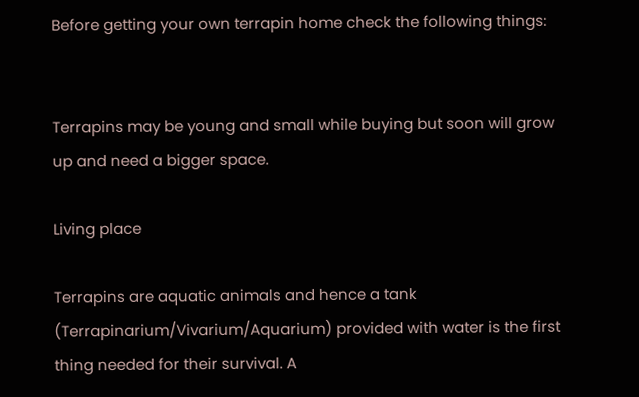Before getting your own terrapin home check the following things:


Terrapins may be young and small while buying but soon will grow up and need a bigger space.

Living place

Terrapins are aquatic animals and hence a tank (Terrapinarium/Vivarium/Aquarium) provided with water is the first thing needed for their survival. A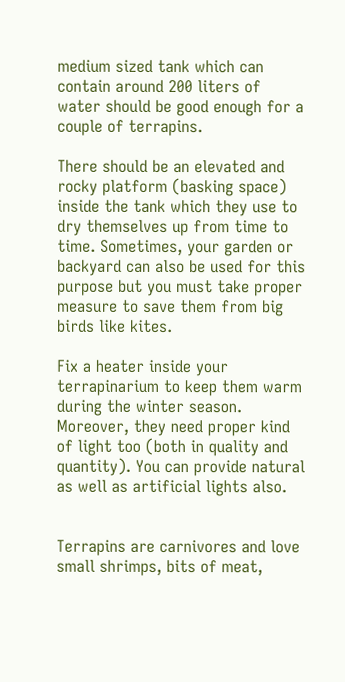medium sized tank which can contain around 200 liters of water should be good enough for a couple of terrapins.

There should be an elevated and rocky platform (basking space) inside the tank which they use to dry themselves up from time to time. Sometimes, your garden or backyard can also be used for this purpose but you must take proper measure to save them from big birds like kites.

Fix a heater inside your terrapinarium to keep them warm during the winter season. Moreover, they need proper kind of light too (both in quality and quantity). You can provide natural as well as artificial lights also.


Terrapins are carnivores and love small shrimps, bits of meat,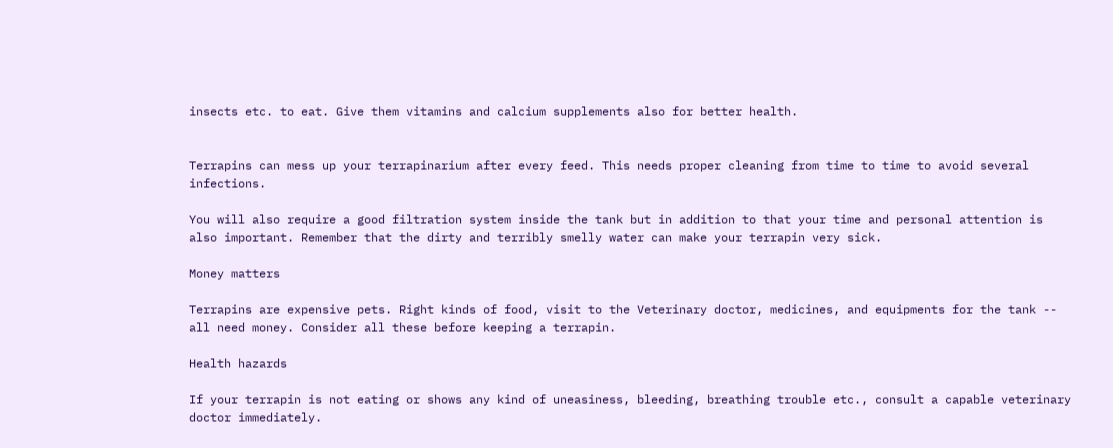insects etc. to eat. Give them vitamins and calcium supplements also for better health.


Terrapins can mess up your terrapinarium after every feed. This needs proper cleaning from time to time to avoid several infections.

You will also require a good filtration system inside the tank but in addition to that your time and personal attention is also important. Remember that the dirty and terribly smelly water can make your terrapin very sick.

Money matters

Terrapins are expensive pets. Right kinds of food, visit to the Veterinary doctor, medicines, and equipments for the tank -- all need money. Consider all these before keeping a terrapin.

Health hazards

If your terrapin is not eating or shows any kind of uneasiness, bleeding, breathing trouble etc., consult a capable veterinary doctor immediately.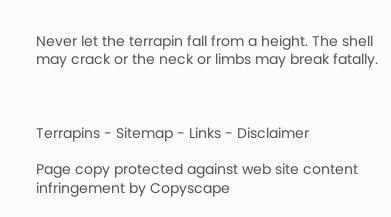Never let the terrapin fall from a height. The shell may crack or the neck or limbs may break fatally.



Terrapins - Sitemap - Links - Disclaimer

Page copy protected against web site content infringement by Copyscape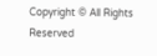Copyright © All Rights Reserved